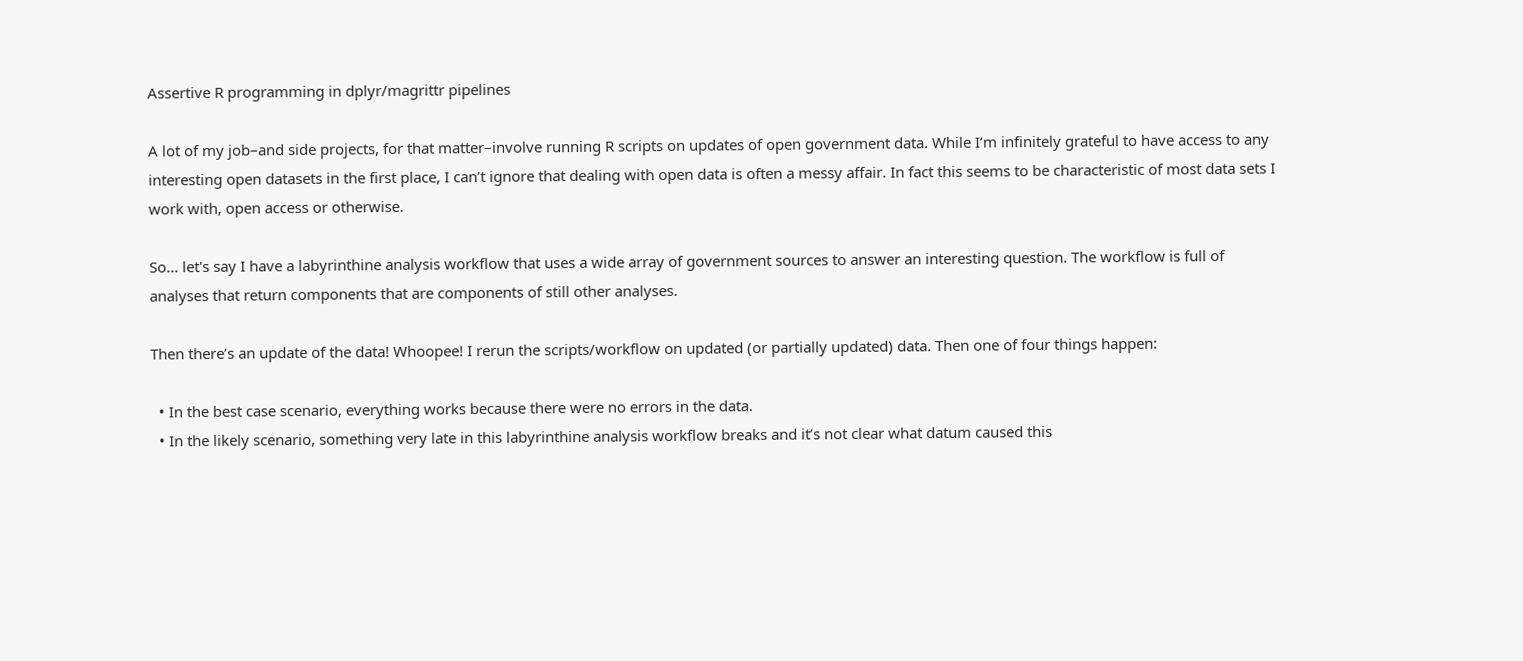Assertive R programming in dplyr/magrittr pipelines

A lot of my job–and side projects, for that matter–involve running R scripts on updates of open government data. While I’m infinitely grateful to have access to any interesting open datasets in the first place, I can’t ignore that dealing with open data is often a messy affair. In fact this seems to be characteristic of most data sets I work with, open access or otherwise.

So... let's say I have a labyrinthine analysis workflow that uses a wide array of government sources to answer an interesting question. The workflow is full of analyses that return components that are components of still other analyses.

Then there’s an update of the data! Whoopee! I rerun the scripts/workflow on updated (or partially updated) data. Then one of four things happen:

  • In the best case scenario, everything works because there were no errors in the data.
  • In the likely scenario, something very late in this labyrinthine analysis workflow breaks and it’s not clear what datum caused this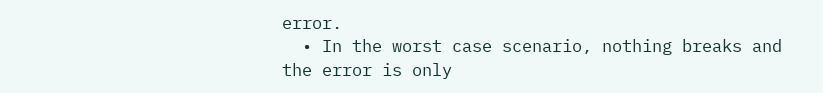error.
  • In the worst case scenario, nothing breaks and the error is only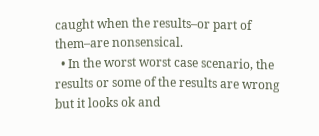caught when the results–or part of them–are nonsensical.
  • In the worst worst case scenario, the results or some of the results are wrong but it looks ok and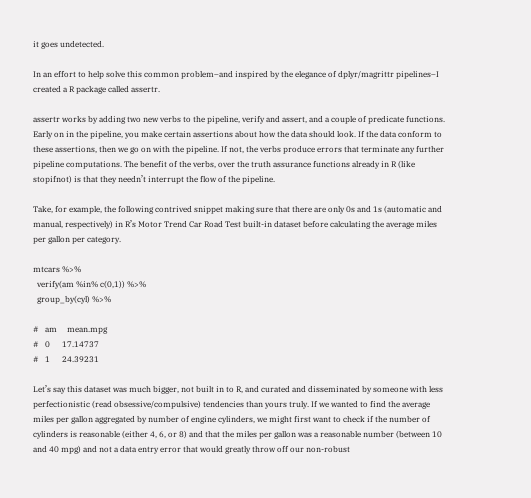it goes undetected.

In an effort to help solve this common problem–and inspired by the elegance of dplyr/magrittr pipelines–I created a R package called assertr.

assertr works by adding two new verbs to the pipeline, verify and assert, and a couple of predicate functions. Early on in the pipeline, you make certain assertions about how the data should look. If the data conform to these assertions, then we go on with the pipeline. If not, the verbs produce errors that terminate any further pipeline computations. The benefit of the verbs, over the truth assurance functions already in R (like stopifnot) is that they needn’t interrupt the flow of the pipeline.

Take, for example, the following contrived snippet making sure that there are only 0s and 1s (automatic and manual, respectively) in R’s Motor Trend Car Road Test built-in dataset before calculating the average miles per gallon per category.

mtcars %>%
  verify(am %in% c(0,1)) %>%
  group_by(cyl) %>%

#   am     mean.mpg
#   0      17.14737
#   1      24.39231

Let’s say this dataset was much bigger, not built in to R, and curated and disseminated by someone with less perfectionistic (read obsessive/compulsive) tendencies than yours truly. If we wanted to find the average miles per gallon aggregated by number of engine cylinders, we might first want to check if the number of cylinders is reasonable (either 4, 6, or 8) and that the miles per gallon was a reasonable number (between 10 and 40 mpg) and not a data entry error that would greatly throw off our non-robust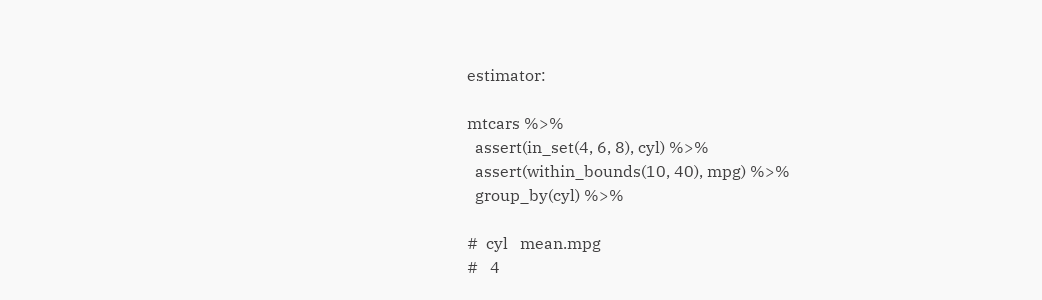estimator:

mtcars %>%
  assert(in_set(4, 6, 8), cyl) %>%
  assert(within_bounds(10, 40), mpg) %>%
  group_by(cyl) %>%

#  cyl   mean.mpg
#   4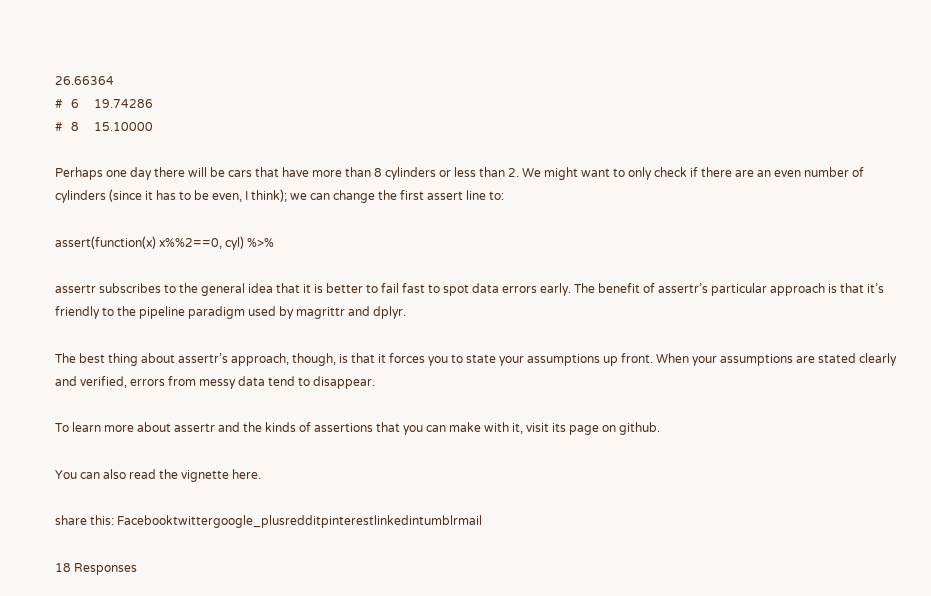26.66364
#   6     19.74286
#   8     15.10000

Perhaps one day there will be cars that have more than 8 cylinders or less than 2. We might want to only check if there are an even number of cylinders (since it has to be even, I think); we can change the first assert line to:

assert(function(x) x%%2==0, cyl) %>%

assertr subscribes to the general idea that it is better to fail fast to spot data errors early. The benefit of assertr’s particular approach is that it’s friendly to the pipeline paradigm used by magrittr and dplyr.

The best thing about assertr’s approach, though, is that it forces you to state your assumptions up front. When your assumptions are stated clearly and verified, errors from messy data tend to disappear.

To learn more about assertr and the kinds of assertions that you can make with it, visit its page on github.

You can also read the vignette here.

share this: Facebooktwittergoogle_plusredditpinterestlinkedintumblrmail

18 Responses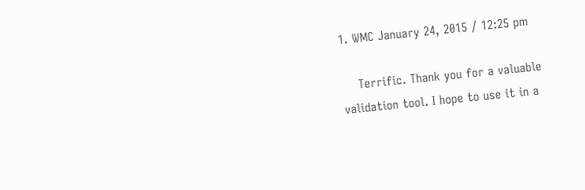1. WMC January 24, 2015 / 12:25 pm

    Terrific. Thank you for a valuable validation tool. I hope to use it in a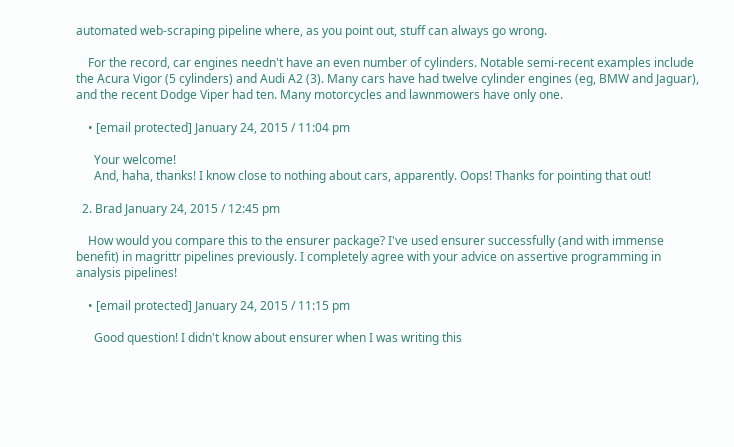automated web-scraping pipeline where, as you point out, stuff can always go wrong.

    For the record, car engines needn't have an even number of cylinders. Notable semi-recent examples include the Acura Vigor (5 cylinders) and Audi A2 (3). Many cars have had twelve cylinder engines (eg, BMW and Jaguar), and the recent Dodge Viper had ten. Many motorcycles and lawnmowers have only one.

    • [email protected] January 24, 2015 / 11:04 pm

      Your welcome!
      And, haha, thanks! I know close to nothing about cars, apparently. Oops! Thanks for pointing that out!

  2. Brad January 24, 2015 / 12:45 pm

    How would you compare this to the ensurer package? I've used ensurer successfully (and with immense benefit) in magrittr pipelines previously. I completely agree with your advice on assertive programming in analysis pipelines!

    • [email protected] January 24, 2015 / 11:15 pm

      Good question! I didn't know about ensurer when I was writing this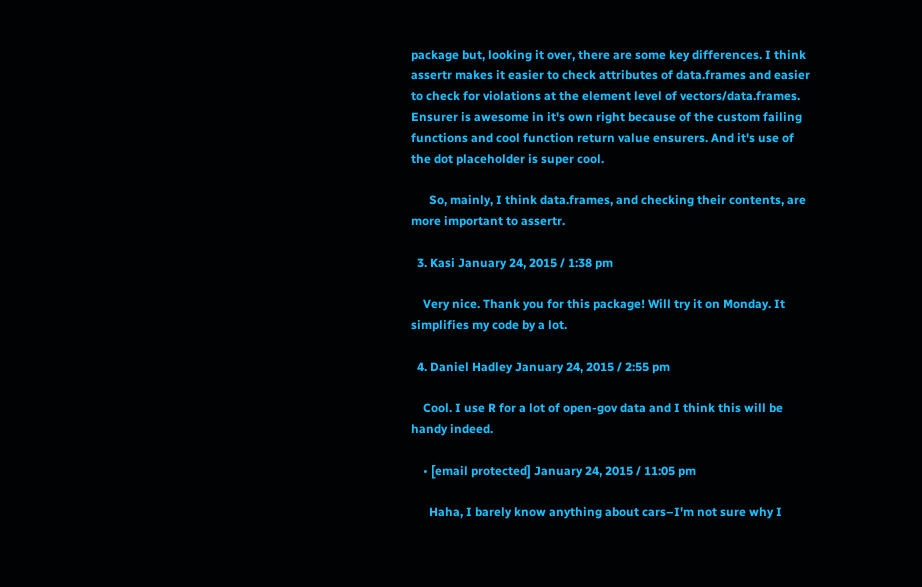package but, looking it over, there are some key differences. I think assertr makes it easier to check attributes of data.frames and easier to check for violations at the element level of vectors/data.frames. Ensurer is awesome in it's own right because of the custom failing functions and cool function return value ensurers. And it's use of the dot placeholder is super cool.

      So, mainly, I think data.frames, and checking their contents, are more important to assertr.

  3. Kasi January 24, 2015 / 1:38 pm

    Very nice. Thank you for this package! Will try it on Monday. It simplifies my code by a lot.

  4. Daniel Hadley January 24, 2015 / 2:55 pm

    Cool. I use R for a lot of open-gov data and I think this will be handy indeed.

    • [email protected] January 24, 2015 / 11:05 pm

      Haha, I barely know anything about cars–I'm not sure why I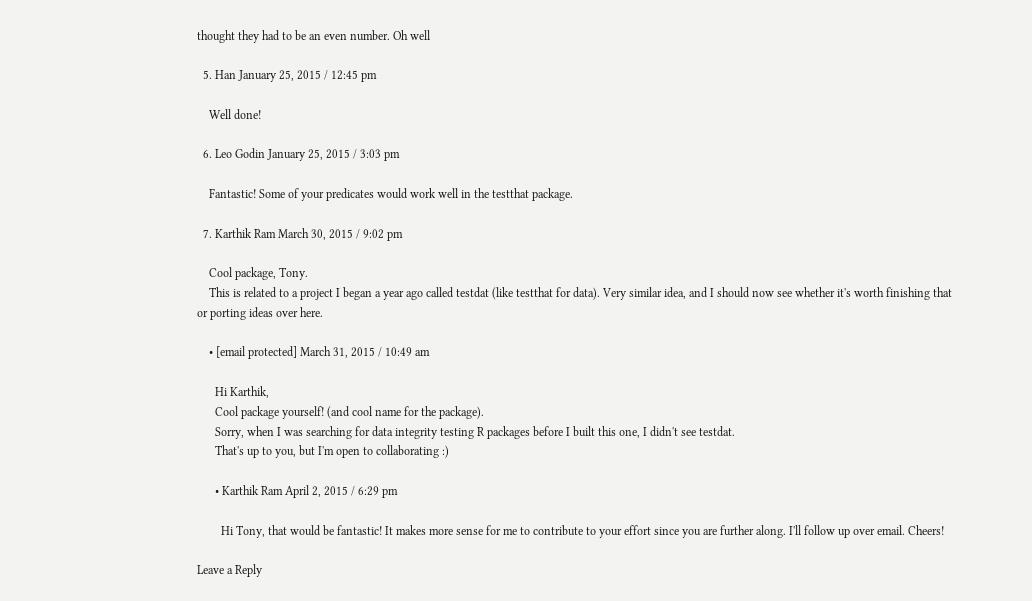thought they had to be an even number. Oh well

  5. Han January 25, 2015 / 12:45 pm

    Well done!

  6. Leo Godin January 25, 2015 / 3:03 pm

    Fantastic! Some of your predicates would work well in the testthat package.

  7. Karthik Ram March 30, 2015 / 9:02 pm

    Cool package, Tony.
    This is related to a project I began a year ago called testdat (like testthat for data). Very similar idea, and I should now see whether it's worth finishing that or porting ideas over here.

    • [email protected] March 31, 2015 / 10:49 am

      Hi Karthik,
      Cool package yourself! (and cool name for the package).
      Sorry, when I was searching for data integrity testing R packages before I built this one, I didn't see testdat.
      That's up to you, but I'm open to collaborating :)

      • Karthik Ram April 2, 2015 / 6:29 pm

        Hi Tony, that would be fantastic! It makes more sense for me to contribute to your effort since you are further along. I'll follow up over email. Cheers!

Leave a Reply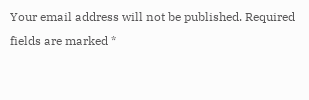Your email address will not be published. Required fields are marked *